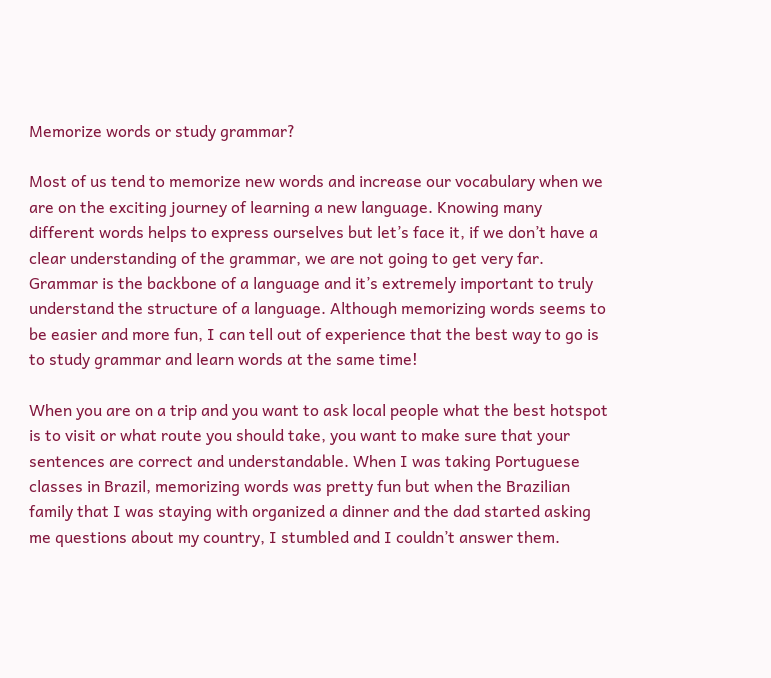Memorize words or study grammar?

Most of us tend to memorize new words and increase our vocabulary when we are on the exciting journey of learning a new language. Knowing many different words helps to express ourselves but let’s face it, if we don’t have a clear understanding of the grammar, we are not going to get very far. Grammar is the backbone of a language and it’s extremely important to truly understand the structure of a language. Although memorizing words seems to be easier and more fun, I can tell out of experience that the best way to go is to study grammar and learn words at the same time!

When you are on a trip and you want to ask local people what the best hotspot is to visit or what route you should take, you want to make sure that your sentences are correct and understandable. When I was taking Portuguese classes in Brazil, memorizing words was pretty fun but when the Brazilian family that I was staying with organized a dinner and the dad started asking me questions about my country, I stumbled and I couldn’t answer them.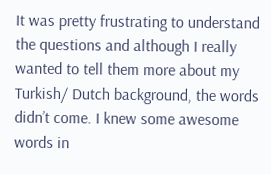It was pretty frustrating to understand the questions and although I really wanted to tell them more about my Turkish/ Dutch background, the words didn’t come. I knew some awesome words in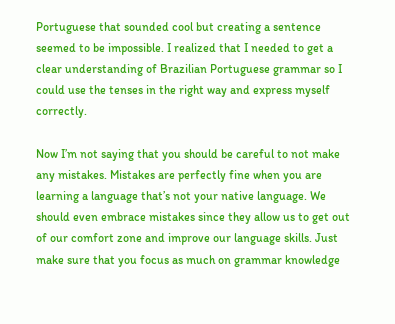Portuguese that sounded cool but creating a sentence seemed to be impossible. I realized that I needed to get a clear understanding of Brazilian Portuguese grammar so I could use the tenses in the right way and express myself correctly.

Now I’m not saying that you should be careful to not make any mistakes. Mistakes are perfectly fine when you are learning a language that’s not your native language. We should even embrace mistakes since they allow us to get out of our comfort zone and improve our language skills. Just make sure that you focus as much on grammar knowledge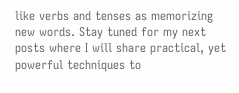like verbs and tenses as memorizing new words. Stay tuned for my next posts where I will share practical, yet powerful techniques to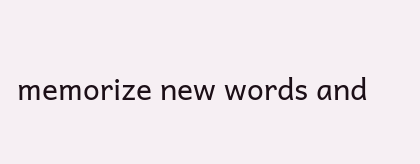memorize new words and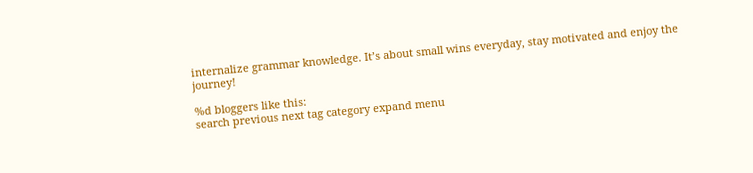internalize grammar knowledge. It’s about small wins everyday, stay motivated and enjoy the journey!

%d bloggers like this:
search previous next tag category expand menu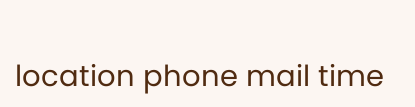location phone mail time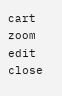cart zoom edit close